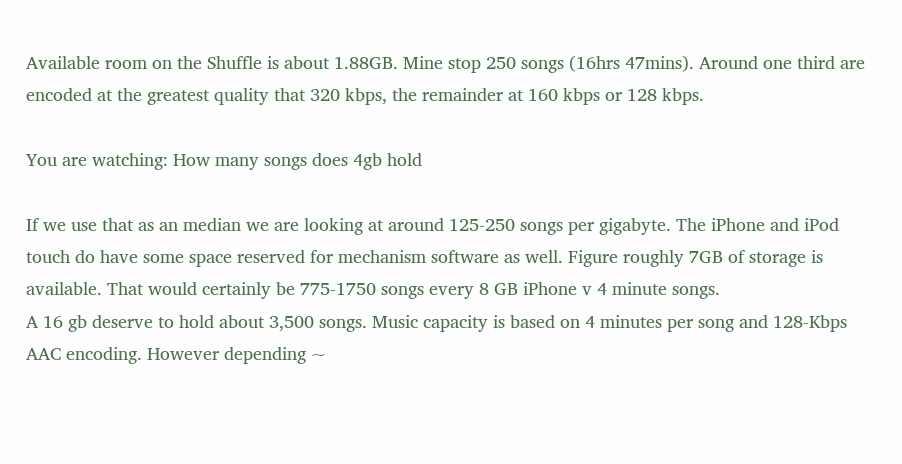Available room on the Shuffle is about 1.88GB. Mine stop 250 songs (16hrs 47mins). Around one third are encoded at the greatest quality that 320 kbps, the remainder at 160 kbps or 128 kbps.

You are watching: How many songs does 4gb hold

If we use that as an median we are looking at around 125-250 songs per gigabyte. The iPhone and iPod touch do have some space reserved for mechanism software as well. Figure roughly 7GB of storage is available. That would certainly be 775-1750 songs every 8 GB iPhone v 4 minute songs.
A 16 gb deserve to hold about 3,500 songs. Music capacity is based on 4 minutes per song and 128-Kbps AAC encoding. However depending ~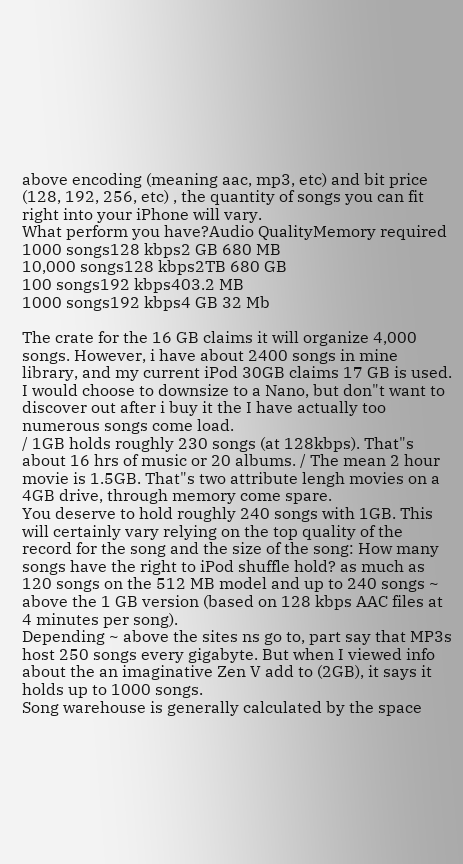above encoding (meaning aac, mp3, etc) and bit price (128, 192, 256, etc) , the quantity of songs you can fit right into your iPhone will vary.
What perform you have?Audio QualityMemory required
1000 songs128 kbps2 GB 680 MB
10,000 songs128 kbps2TB 680 GB
100 songs192 kbps403.2 MB
1000 songs192 kbps4 GB 32 Mb

The crate for the 16 GB claims it will organize 4,000 songs. However, i have about 2400 songs in mine library, and my current iPod 30GB claims 17 GB is used. I would choose to downsize to a Nano, but don"t want to discover out after i buy it the I have actually too numerous songs come load.
/ 1GB holds roughly 230 songs (at 128kbps). That"s about 16 hrs of music or 20 albums. / The mean 2 hour movie is 1.5GB. That"s two attribute lengh movies on a 4GB drive, through memory come spare.
You deserve to hold roughly 240 songs with 1GB. This will certainly vary relying on the top quality of the record for the song and the size of the song: How many songs have the right to iPod shuffle hold? as much as 120 songs on the 512 MB model and up to 240 songs ~ above the 1 GB version (based on 128 kbps AAC files at 4 minutes per song).
Depending ~ above the sites ns go to, part say that MP3s host 250 songs every gigabyte. But when I viewed info about the an imaginative Zen V add to (2GB), it says it holds up to 1000 songs.
Song warehouse is generally calculated by the space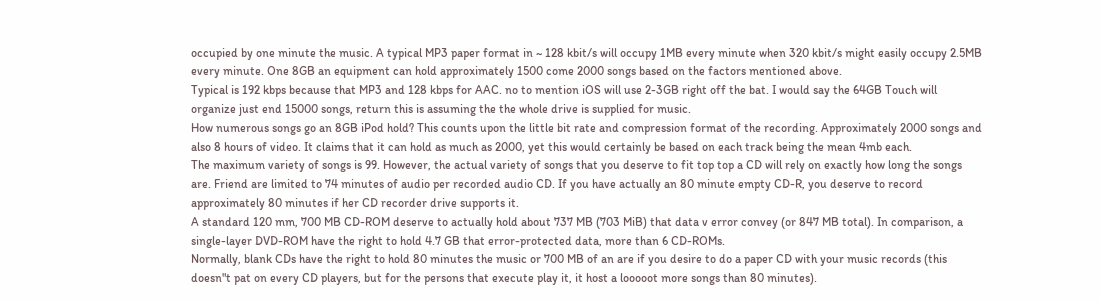occupied by one minute the music. A typical MP3 paper format in ~ 128 kbit/s will occupy 1MB every minute when 320 kbit/s might easily occupy 2.5MB every minute. One 8GB an equipment can hold approximately 1500 come 2000 songs based on the factors mentioned above.
Typical is 192 kbps because that MP3 and 128 kbps for AAC. no to mention iOS will use 2-3GB right off the bat. I would say the 64GB Touch will organize just end 15000 songs, return this is assuming the the whole drive is supplied for music.
How numerous songs go an 8GB iPod hold? This counts upon the little bit rate and compression format of the recording. Approximately 2000 songs and also 8 hours of video. It claims that it can hold as much as 2000, yet this would certainly be based on each track being the mean 4mb each.
The maximum variety of songs is 99. However, the actual variety of songs that you deserve to fit top top a CD will rely on exactly how long the songs are. Friend are limited to 74 minutes of audio per recorded audio CD. If you have actually an 80 minute empty CD-R, you deserve to record approximately 80 minutes if her CD recorder drive supports it.
A standard 120 mm, 700 MB CD-ROM deserve to actually hold about 737 MB (703 MiB) that data v error convey (or 847 MB total). In comparison, a single-layer DVD-ROM have the right to hold 4.7 GB that error-protected data, more than 6 CD-ROMs.
Normally, blank CDs have the right to hold 80 minutes the music or 700 MB of an are if you desire to do a paper CD with your music records (this doesn"t pat on every CD players, but for the persons that execute play it, it host a looooot more songs than 80 minutes).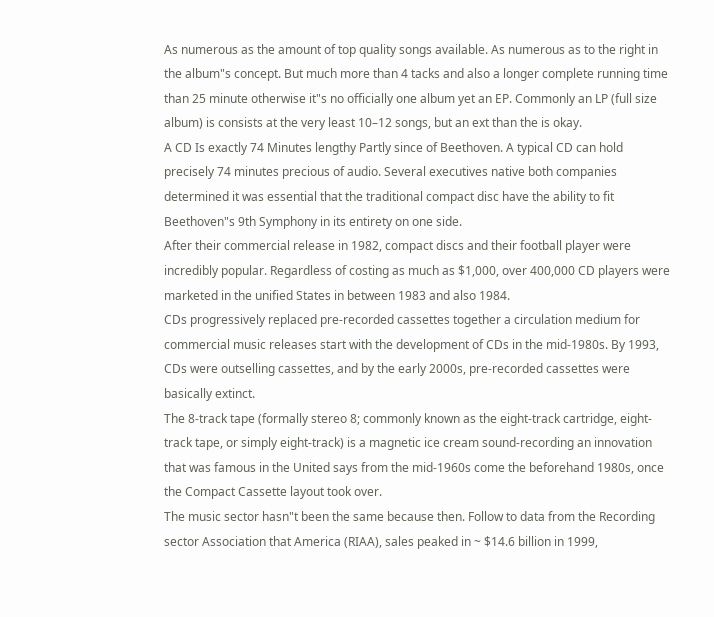As numerous as the amount of top quality songs available. As numerous as to the right in the album"s concept. But much more than 4 tacks and also a longer complete running time than 25 minute otherwise it"s no officially one album yet an EP. Commonly an LP (full size album) is consists at the very least 10–12 songs, but an ext than the is okay.
A CD Is exactly 74 Minutes lengthy Partly since of Beethoven. A typical CD can hold precisely 74 minutes precious of audio. Several executives native both companies determined it was essential that the traditional compact disc have the ability to fit Beethoven"s 9th Symphony in its entirety on one side.
After their commercial release in 1982, compact discs and their football player were incredibly popular. Regardless of costing as much as $1,000, over 400,000 CD players were marketed in the unified States in between 1983 and also 1984.
CDs progressively replaced pre-recorded cassettes together a circulation medium for commercial music releases start with the development of CDs in the mid-1980s. By 1993, CDs were outselling cassettes, and by the early 2000s, pre-recorded cassettes were basically extinct.
The 8-track tape (formally stereo 8; commonly known as the eight-track cartridge, eight-track tape, or simply eight-track) is a magnetic ice cream sound-recording an innovation that was famous in the United says from the mid-1960s come the beforehand 1980s, once the Compact Cassette layout took over.
The music sector hasn"t been the same because then. Follow to data from the Recording sector Association that America (RIAA), sales peaked in ~ $14.6 billion in 1999,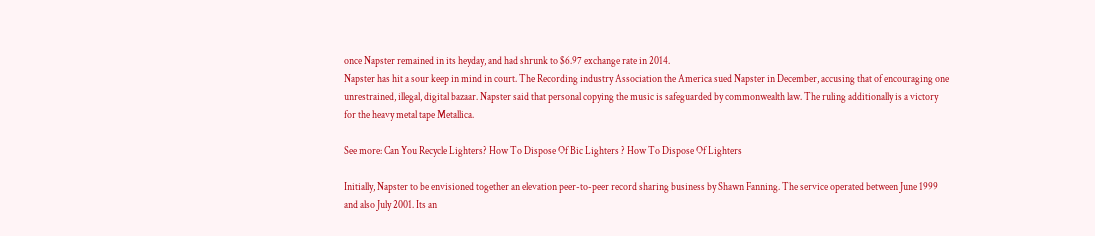once Napster remained in its heyday, and had shrunk to $6.97 exchange rate in 2014.
Napster has hit a sour keep in mind in court. The Recording industry Association the America sued Napster in December, accusing that of encouraging one unrestrained, illegal, digital bazaar. Napster said that personal copying the music is safeguarded by commonwealth law. The ruling additionally is a victory for the heavy metal tape Metallica.

See more: Can You Recycle Lighters? How To Dispose Of Bic Lighters ? How To Dispose Of Lighters

Initially, Napster to be envisioned together an elevation peer-to-peer record sharing business by Shawn Fanning. The service operated between June 1999 and also July 2001. Its an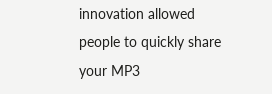innovation allowed people to quickly share your MP3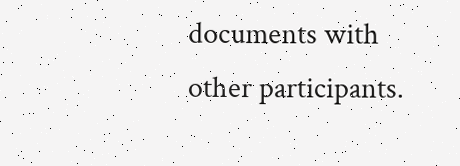documents with other participants.